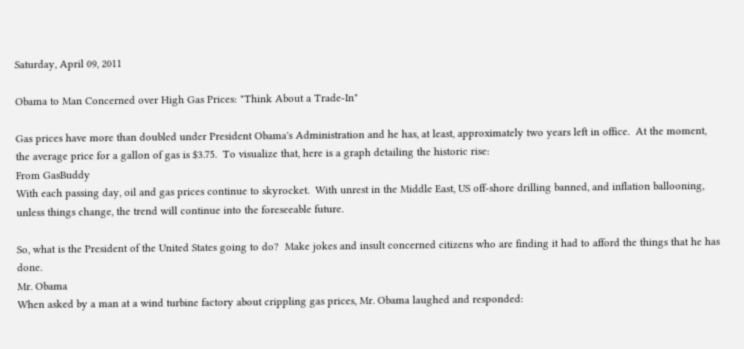Saturday, April 09, 2011

Obama to Man Concerned over High Gas Prices: "Think About a Trade-In"

Gas prices have more than doubled under President Obama's Administration and he has, at least, approximately two years left in office.  At the moment, the average price for a gallon of gas is $3.75.  To visualize that, here is a graph detailing the historic rise:
From GasBuddy
With each passing day, oil and gas prices continue to skyrocket.  With unrest in the Middle East, US off-shore drilling banned, and inflation ballooning, unless things change, the trend will continue into the foreseeable future.

So, what is the President of the United States going to do?  Make jokes and insult concerned citizens who are finding it had to afford the things that he has done.
Mr. Obama
When asked by a man at a wind turbine factory about crippling gas prices, Mr. Obama laughed and responded: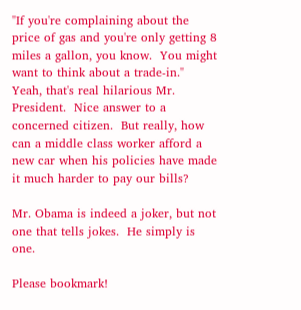"If you're complaining about the price of gas and you're only getting 8 miles a gallon, you know.  You might want to think about a trade-in."
Yeah, that's real hilarious Mr. President.  Nice answer to a concerned citizen.  But really, how can a middle class worker afford a new car when his policies have made it much harder to pay our bills?

Mr. Obama is indeed a joker, but not one that tells jokes.  He simply is one.

Please bookmark!